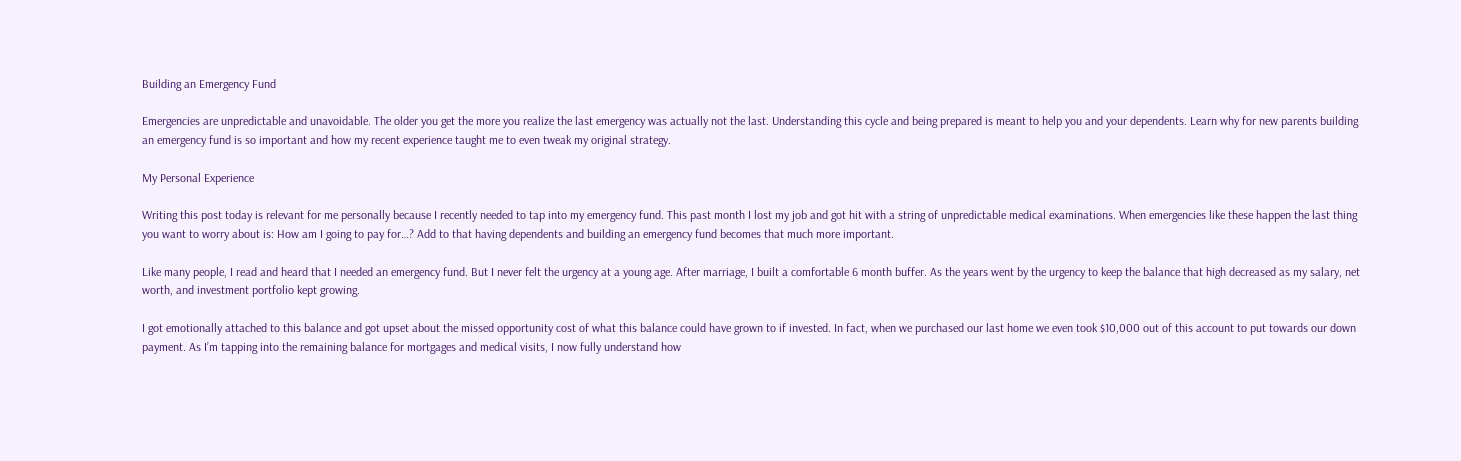Building an Emergency Fund

Emergencies are unpredictable and unavoidable. The older you get the more you realize the last emergency was actually not the last. Understanding this cycle and being prepared is meant to help you and your dependents. Learn why for new parents building an emergency fund is so important and how my recent experience taught me to even tweak my original strategy.

My Personal Experience

Writing this post today is relevant for me personally because I recently needed to tap into my emergency fund. This past month I lost my job and got hit with a string of unpredictable medical examinations. When emergencies like these happen the last thing you want to worry about is: How am I going to pay for…? Add to that having dependents and building an emergency fund becomes that much more important.

Like many people, I read and heard that I needed an emergency fund. But I never felt the urgency at a young age. After marriage, I built a comfortable 6 month buffer. As the years went by the urgency to keep the balance that high decreased as my salary, net worth, and investment portfolio kept growing.

I got emotionally attached to this balance and got upset about the missed opportunity cost of what this balance could have grown to if invested. In fact, when we purchased our last home we even took $10,000 out of this account to put towards our down payment. As I’m tapping into the remaining balance for mortgages and medical visits, I now fully understand how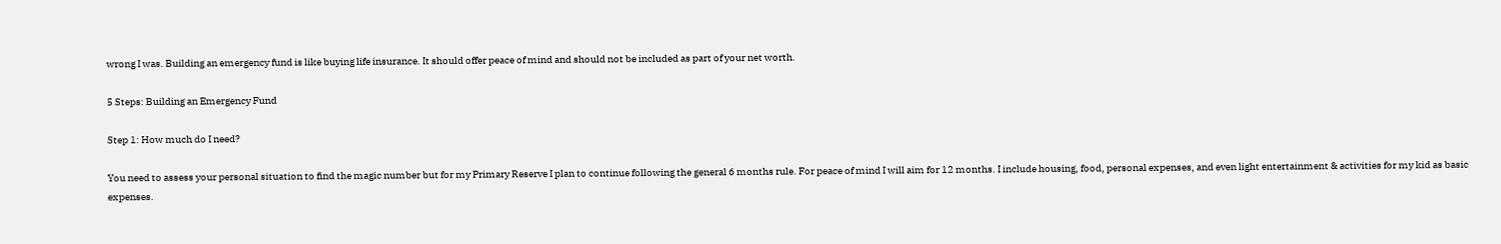wrong I was. Building an emergency fund is like buying life insurance. It should offer peace of mind and should not be included as part of your net worth.

5 Steps: Building an Emergency Fund

Step 1: How much do I need?

You need to assess your personal situation to find the magic number but for my Primary Reserve I plan to continue following the general 6 months rule. For peace of mind I will aim for 12 months. I include housing, food, personal expenses, and even light entertainment & activities for my kid as basic expenses.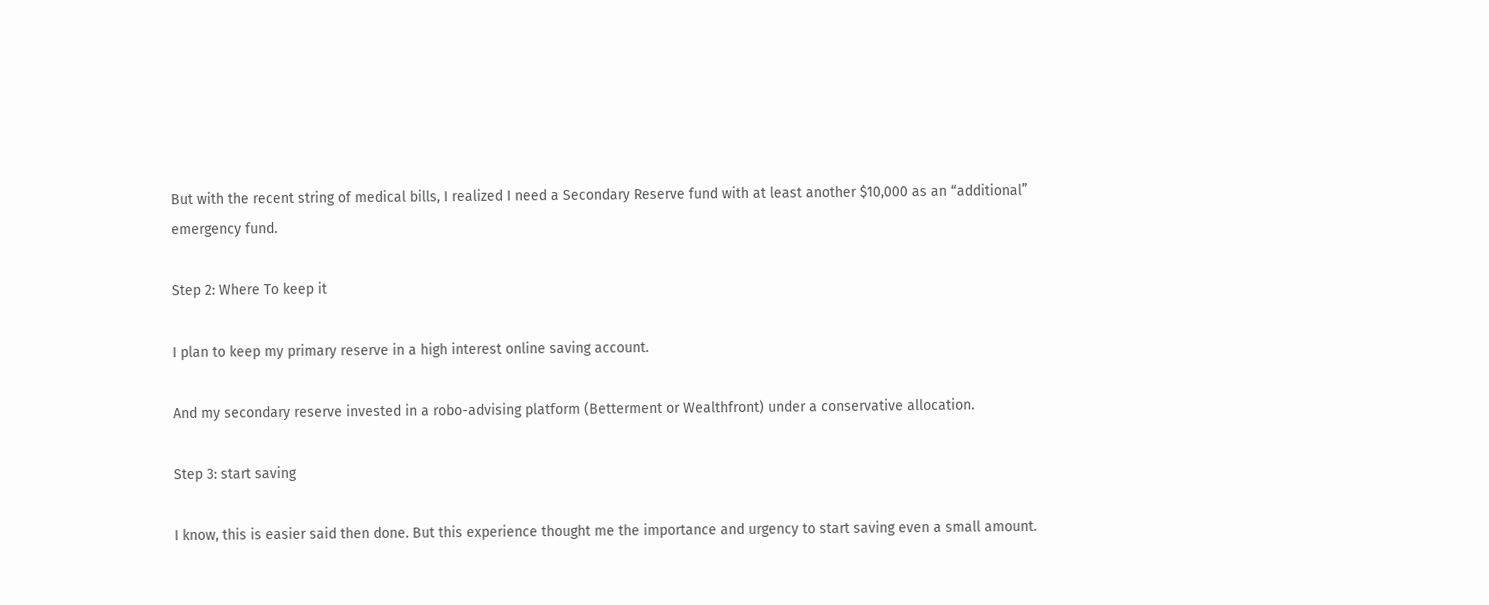But with the recent string of medical bills, I realized I need a Secondary Reserve fund with at least another $10,000 as an “additional” emergency fund.

Step 2: Where To keep it

I plan to keep my primary reserve in a high interest online saving account.

And my secondary reserve invested in a robo-advising platform (Betterment or Wealthfront) under a conservative allocation.

Step 3: start saving

I know, this is easier said then done. But this experience thought me the importance and urgency to start saving even a small amount.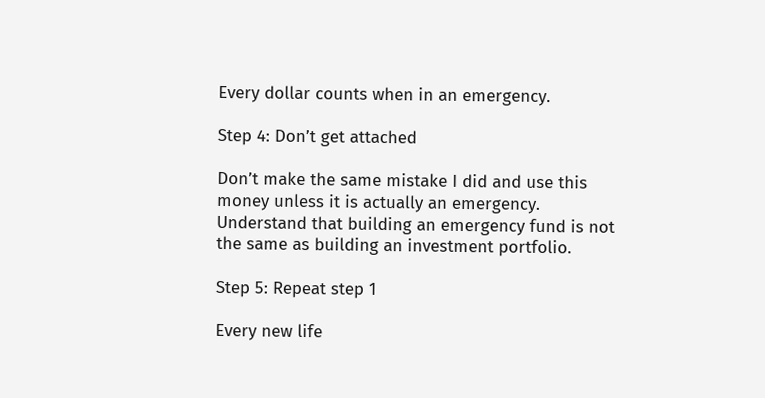Every dollar counts when in an emergency.

Step 4: Don’t get attached

Don’t make the same mistake I did and use this money unless it is actually an emergency. Understand that building an emergency fund is not the same as building an investment portfolio.

Step 5: Repeat step 1

Every new life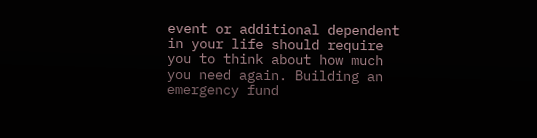event or additional dependent in your life should require you to think about how much you need again. Building an emergency fund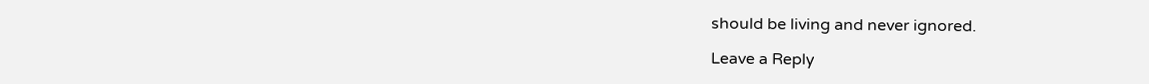should be living and never ignored.

Leave a Reply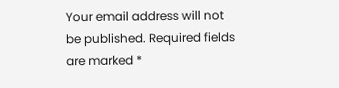Your email address will not be published. Required fields are marked *